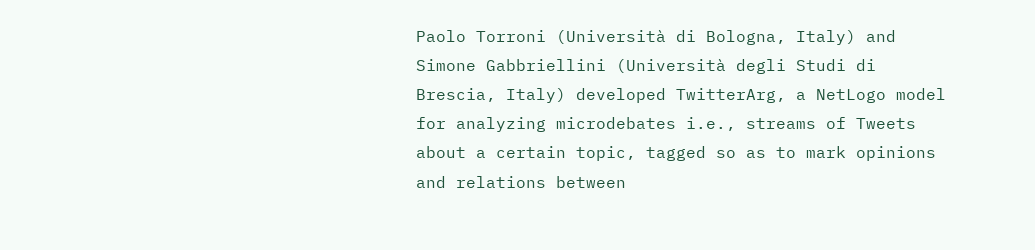Paolo Torroni (Università di Bologna, Italy) and Simone Gabbriellini (Università degli Studi di Brescia, Italy) developed TwitterArg, a NetLogo model for analyzing microdebates i.e., streams of Tweets about a certain topic, tagged so as to mark opinions and relations between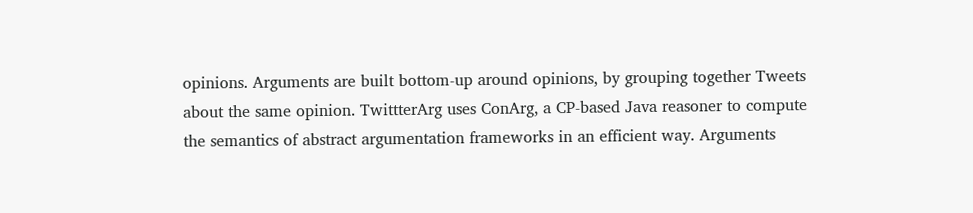opinions. Arguments are built bottom-up around opinions, by grouping together Tweets about the same opinion. TwittterArg uses ConArg, a CP-based Java reasoner to compute the semantics of abstract argumentation frameworks in an efficient way. Arguments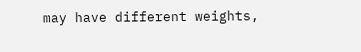may have different weights,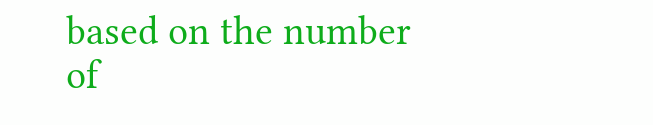based on the number of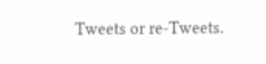Tweets or re-Tweets.